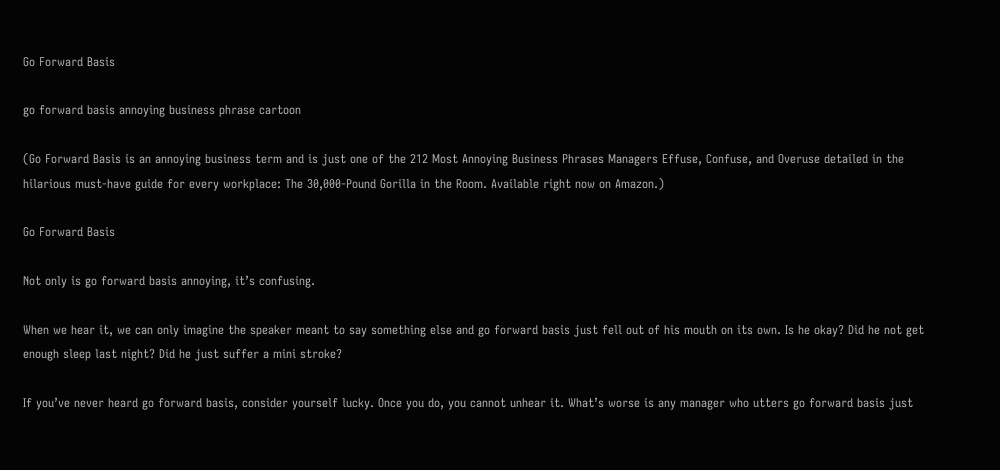Go Forward Basis

go forward basis annoying business phrase cartoon

(Go Forward Basis is an annoying business term and is just one of the 212 Most Annoying Business Phrases Managers Effuse, Confuse, and Overuse detailed in the hilarious must-have guide for every workplace: The 30,000-Pound Gorilla in the Room. Available right now on Amazon.)

Go Forward Basis

Not only is go forward basis annoying, it’s confusing.

When we hear it, we can only imagine the speaker meant to say something else and go forward basis just fell out of his mouth on its own. Is he okay? Did he not get enough sleep last night? Did he just suffer a mini stroke?

If you’ve never heard go forward basis, consider yourself lucky. Once you do, you cannot unhear it. What’s worse is any manager who utters go forward basis just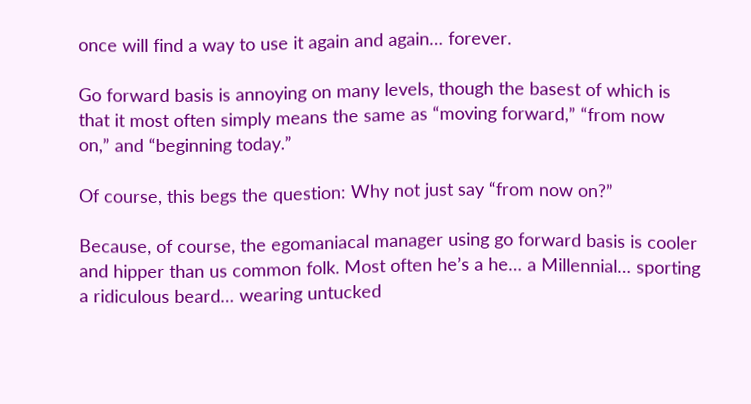once will find a way to use it again and again… forever.

Go forward basis is annoying on many levels, though the basest of which is that it most often simply means the same as “moving forward,” “from now on,” and “beginning today.”

Of course, this begs the question: Why not just say “from now on?”

Because, of course, the egomaniacal manager using go forward basis is cooler and hipper than us common folk. Most often he’s a he… a Millennial… sporting a ridiculous beard… wearing untucked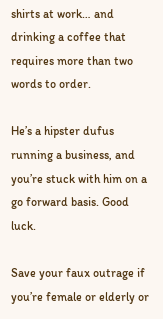shirts at work… and drinking a coffee that requires more than two words to order.

He’s a hipster dufus running a business, and you’re stuck with him on a go forward basis. Good luck.

Save your faux outrage if you’re female or elderly or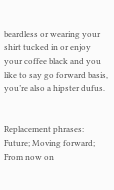beardless or wearing your shirt tucked in or enjoy your coffee black and you like to say go forward basis, you’re also a hipster dufus.


Replacement phrases: Future; Moving forward; From now on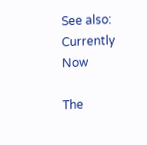See also: Currently Now

The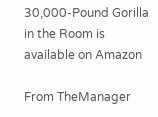30,000-Pound Gorilla in the Room is available on Amazon

From TheManager